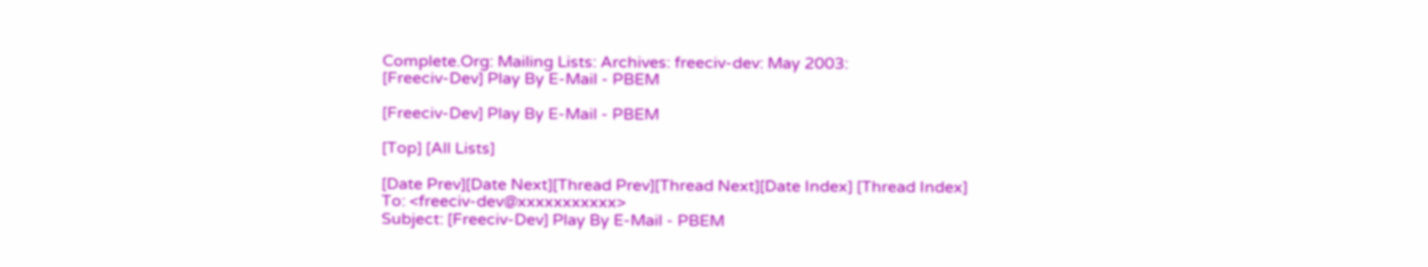Complete.Org: Mailing Lists: Archives: freeciv-dev: May 2003:
[Freeciv-Dev] Play By E-Mail - PBEM

[Freeciv-Dev] Play By E-Mail - PBEM

[Top] [All Lists]

[Date Prev][Date Next][Thread Prev][Thread Next][Date Index] [Thread Index]
To: <freeciv-dev@xxxxxxxxxxx>
Subject: [Freeciv-Dev] Play By E-Mail - PBEM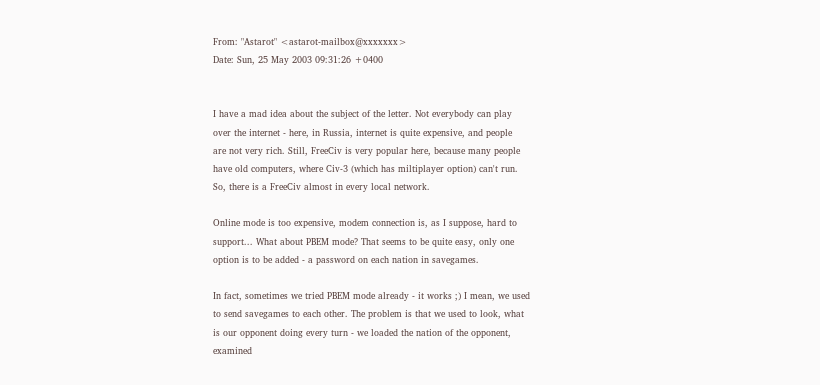From: "Astarot" <astarot-mailbox@xxxxxxx>
Date: Sun, 25 May 2003 09:31:26 +0400


I have a mad idea about the subject of the letter. Not everybody can play
over the internet - here, in Russia, internet is quite expensive, and people
are not very rich. Still, FreeCiv is very popular here, because many people
have old computers, where Civ-3 (which has miltiplayer option) can't run.
So, there is a FreeCiv almost in every local network.

Online mode is too expensive, modem connection is, as I suppose, hard to
support... What about PBEM mode? That seems to be quite easy, only one
option is to be added - a password on each nation in savegames.

In fact, sometimes we tried PBEM mode already - it works ;) I mean, we used
to send savegames to each other. The problem is that we used to look, what
is our opponent doing every turn - we loaded the nation of the opponent,
examined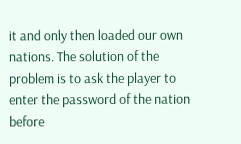it and only then loaded our own nations. The solution of the
problem is to ask the player to enter the password of the nation before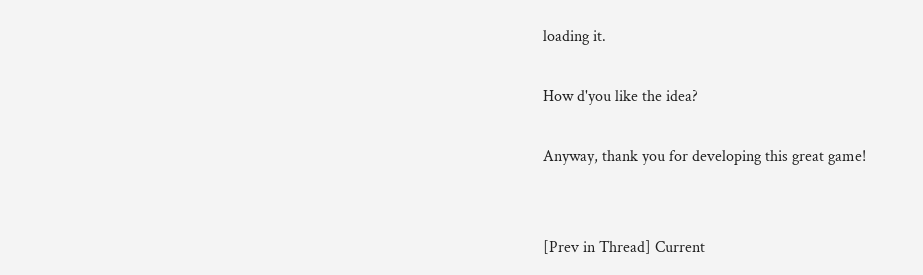loading it.

How d'you like the idea?

Anyway, thank you for developing this great game!


[Prev in Thread] Current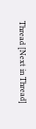Thread [Next in Thread]